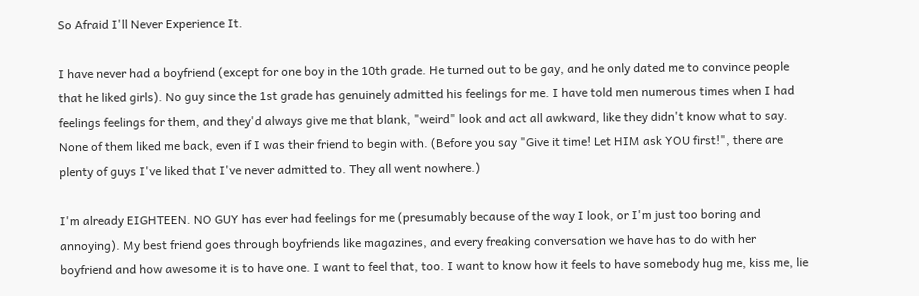So Afraid I'll Never Experience It.

I have never had a boyfriend (except for one boy in the 10th grade. He turned out to be gay, and he only dated me to convince people that he liked girls). No guy since the 1st grade has genuinely admitted his feelings for me. I have told men numerous times when I had feelings feelings for them, and they'd always give me that blank, "weird" look and act all awkward, like they didn't know what to say. None of them liked me back, even if I was their friend to begin with. (Before you say "Give it time! Let HIM ask YOU first!", there are plenty of guys I've liked that I've never admitted to. They all went nowhere.)

I'm already EIGHTEEN. NO GUY has ever had feelings for me (presumably because of the way I look, or I'm just too boring and annoying). My best friend goes through boyfriends like magazines, and every freaking conversation we have has to do with her boyfriend and how awesome it is to have one. I want to feel that, too. I want to know how it feels to have somebody hug me, kiss me, lie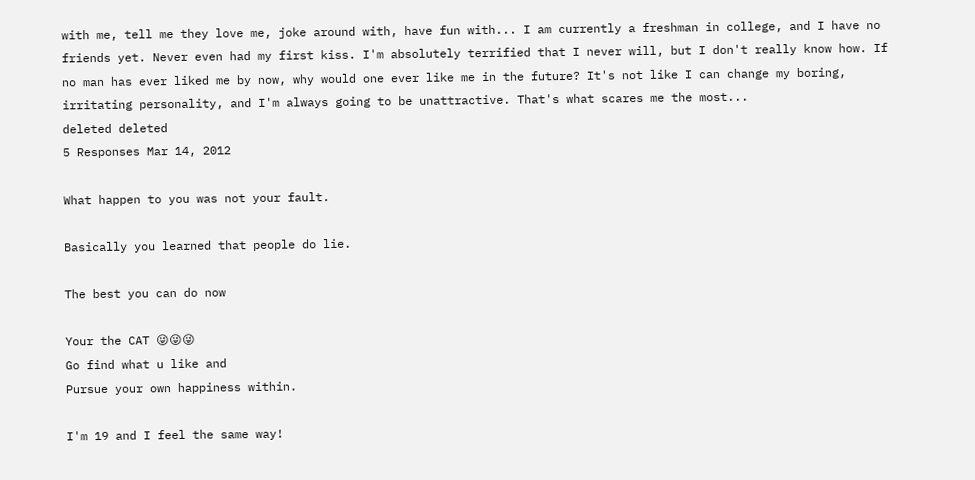with me, tell me they love me, joke around with, have fun with... I am currently a freshman in college, and I have no friends yet. Never even had my first kiss. I'm absolutely terrified that I never will, but I don't really know how. If no man has ever liked me by now, why would one ever like me in the future? It's not like I can change my boring, irritating personality, and I'm always going to be unattractive. That's what scares me the most...
deleted deleted
5 Responses Mar 14, 2012

What happen to you was not your fault.

Basically you learned that people do lie.

The best you can do now

Your the CAT 😜😜😜
Go find what u like and
Pursue your own happiness within.

I'm 19 and I feel the same way!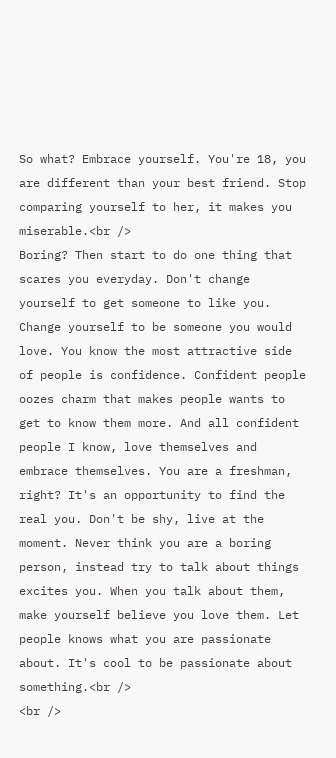So what? Embrace yourself. You're 18, you are different than your best friend. Stop comparing yourself to her, it makes you miserable.<br />
Boring? Then start to do one thing that scares you everyday. Don't change yourself to get someone to like you. Change yourself to be someone you would love. You know the most attractive side of people is confidence. Confident people oozes charm that makes people wants to get to know them more. And all confident people I know, love themselves and embrace themselves. You are a freshman, right? It's an opportunity to find the real you. Don't be shy, live at the moment. Never think you are a boring person, instead try to talk about things excites you. When you talk about them, make yourself believe you love them. Let people knows what you are passionate about. It's cool to be passionate about something.<br />
<br />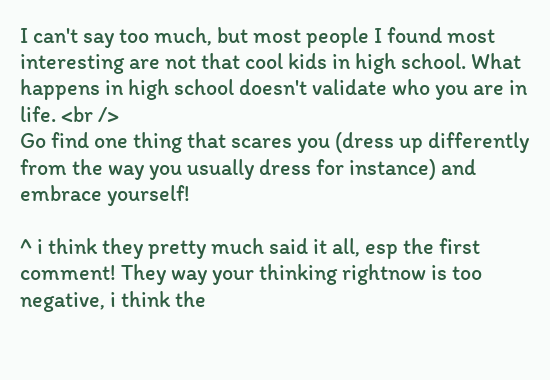I can't say too much, but most people I found most interesting are not that cool kids in high school. What happens in high school doesn't validate who you are in life. <br />
Go find one thing that scares you (dress up differently from the way you usually dress for instance) and embrace yourself!

^ i think they pretty much said it all, esp the first comment! They way your thinking rightnow is too negative, i think the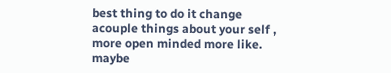best thing to do it change acouple things about your self , more open minded more like. maybe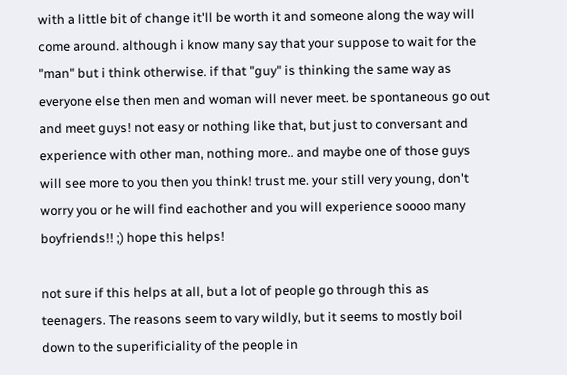with a little bit of change it'll be worth it and someone along the way will come around. although i know many say that your suppose to wait for the "man" but i think otherwise. if that "guy" is thinking the same way as everyone else then men and woman will never meet. be spontaneous go out and meet guys! not easy or nothing like that, but just to conversant and experience with other man, nothing more.. and maybe one of those guys will see more to you then you think! trust me. your still very young, don't worry you or he will find eachother and you will experience soooo many boyfriends!! ;) hope this helps!

not sure if this helps at all, but a lot of people go through this as teenagers. The reasons seem to vary wildly, but it seems to mostly boil down to the superificiality of the people in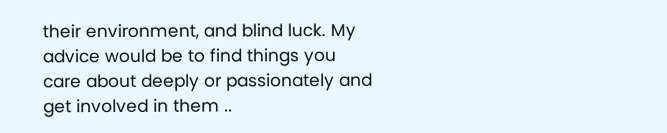their environment, and blind luck. My advice would be to find things you care about deeply or passionately and get involved in them ..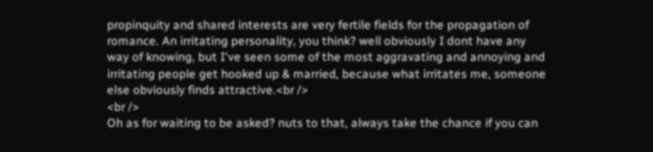propinquity and shared interests are very fertile fields for the propagation of romance. An irritating personality, you think? well obviously I dont have any way of knowing, but I've seen some of the most aggravating and annoying and irritating people get hooked up & married, because what irritates me, someone else obviously finds attractive.<br />
<br />
Oh as for waiting to be asked? nuts to that, always take the chance if you can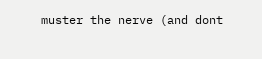muster the nerve (and dont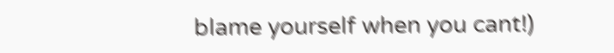blame yourself when you cant!)